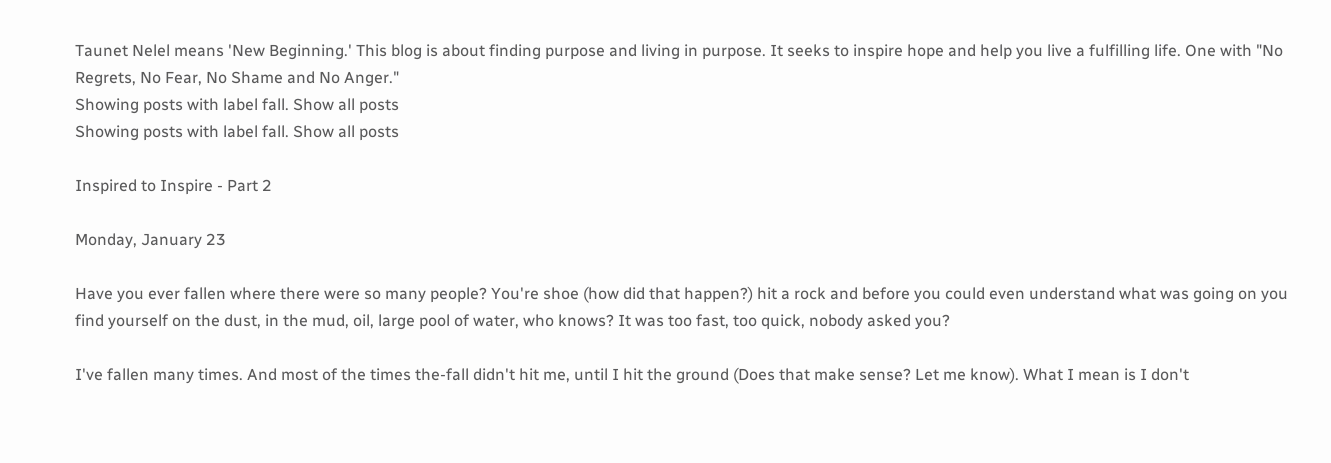Taunet Nelel means 'New Beginning.' This blog is about finding purpose and living in purpose. It seeks to inspire hope and help you live a fulfilling life. One with "No Regrets, No Fear, No Shame and No Anger."
Showing posts with label fall. Show all posts
Showing posts with label fall. Show all posts

Inspired to Inspire - Part 2

Monday, January 23

Have you ever fallen where there were so many people? You're shoe (how did that happen?) hit a rock and before you could even understand what was going on you find yourself on the dust, in the mud, oil, large pool of water, who knows? It was too fast, too quick, nobody asked you?

I've fallen many times. And most of the times the-fall didn't hit me, until I hit the ground (Does that make sense? Let me know). What I mean is I don't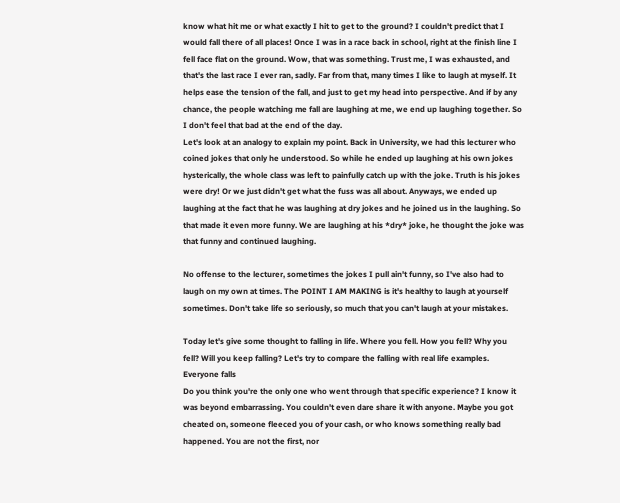know what hit me or what exactly I hit to get to the ground? I couldn't predict that I would fall there of all places! Once I was in a race back in school, right at the finish line I fell face flat on the ground. Wow, that was something. Trust me, I was exhausted, and that's the last race I ever ran, sadly. Far from that, many times I like to laugh at myself. It helps ease the tension of the fall, and just to get my head into perspective. And if by any chance, the people watching me fall are laughing at me, we end up laughing together. So I don't feel that bad at the end of the day.
Let's look at an analogy to explain my point. Back in University, we had this lecturer who coined jokes that only he understood. So while he ended up laughing at his own jokes hysterically, the whole class was left to painfully catch up with the joke. Truth is his jokes were dry! Or we just didn't get what the fuss was all about. Anyways, we ended up laughing at the fact that he was laughing at dry jokes and he joined us in the laughing. So that made it even more funny. We are laughing at his *dry* joke, he thought the joke was that funny and continued laughing.

No offense to the lecturer, sometimes the jokes I pull ain't funny, so I've also had to laugh on my own at times. The POINT I AM MAKING is it's healthy to laugh at yourself sometimes. Don't take life so seriously, so much that you can't laugh at your mistakes.

Today let's give some thought to falling in life. Where you fell. How you fell? Why you fell? Will you keep falling? Let's try to compare the falling with real life examples.
Everyone falls
Do you think you're the only one who went through that specific experience? I know it was beyond embarrassing. You couldn't even dare share it with anyone. Maybe you got cheated on, someone fleeced you of your cash, or who knows something really bad happened. You are not the first, nor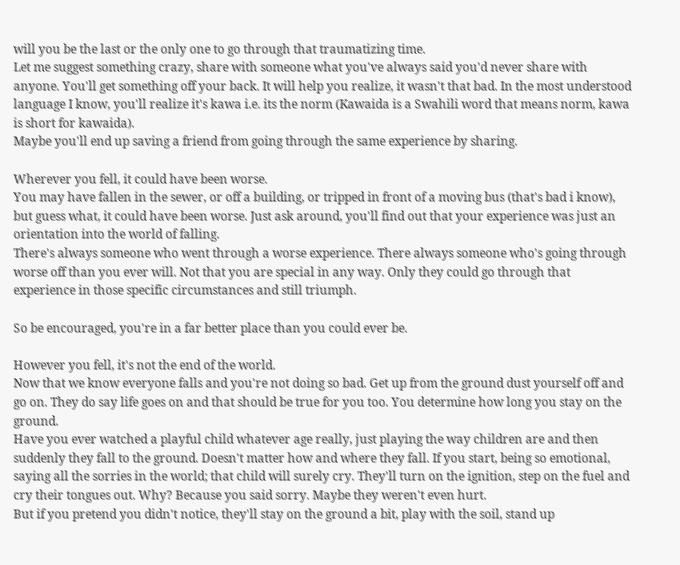will you be the last or the only one to go through that traumatizing time.
Let me suggest something crazy, share with someone what you've always said you'd never share with anyone. You'll get something off your back. It will help you realize, it wasn't that bad. In the most understood language I know, you'll realize it's kawa i.e. its the norm (Kawaida is a Swahili word that means norm, kawa is short for kawaida).
Maybe you'll end up saving a friend from going through the same experience by sharing.

Wherever you fell, it could have been worse.
You may have fallen in the sewer, or off a building, or tripped in front of a moving bus (that's bad i know), but guess what, it could have been worse. Just ask around, you'll find out that your experience was just an orientation into the world of falling.
There's always someone who went through a worse experience. There always someone who's going through worse off than you ever will. Not that you are special in any way. Only they could go through that experience in those specific circumstances and still triumph.

So be encouraged, you're in a far better place than you could ever be.

However you fell, it's not the end of the world.
Now that we know everyone falls and you're not doing so bad. Get up from the ground dust yourself off and go on. They do say life goes on and that should be true for you too. You determine how long you stay on the ground.
Have you ever watched a playful child whatever age really, just playing the way children are and then suddenly they fall to the ground. Doesn't matter how and where they fall. If you start, being so emotional, saying all the sorries in the world; that child will surely cry. They'll turn on the ignition, step on the fuel and cry their tongues out. Why? Because you said sorry. Maybe they weren't even hurt.
But if you pretend you didn't notice, they'll stay on the ground a bit, play with the soil, stand up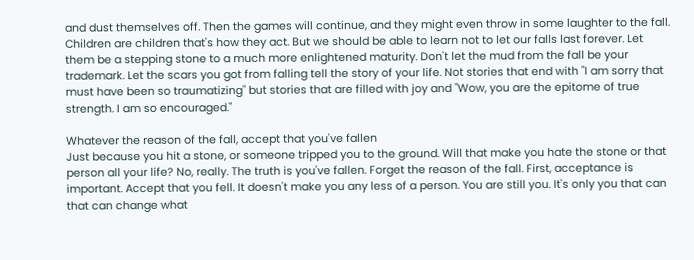and dust themselves off. Then the games will continue, and they might even throw in some laughter to the fall.
Children are children that's how they act. But we should be able to learn not to let our falls last forever. Let them be a stepping stone to a much more enlightened maturity. Don't let the mud from the fall be your trademark. Let the scars you got from falling tell the story of your life. Not stories that end with "I am sorry that must have been so traumatizing" but stories that are filled with joy and "Wow, you are the epitome of true strength. I am so encouraged."

Whatever the reason of the fall, accept that you've fallen
Just because you hit a stone, or someone tripped you to the ground. Will that make you hate the stone or that person all your life? No, really. The truth is you've fallen. Forget the reason of the fall. First, acceptance is important. Accept that you fell. It doesn't make you any less of a person. You are still you. It's only you that can that can change what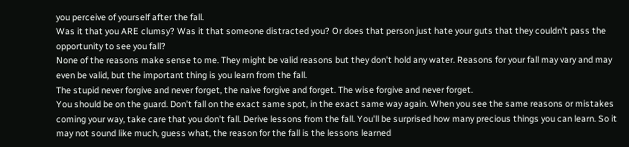you perceive of yourself after the fall.
Was it that you ARE clumsy? Was it that someone distracted you? Or does that person just hate your guts that they couldn't pass the opportunity to see you fall?
None of the reasons make sense to me. They might be valid reasons but they don't hold any water. Reasons for your fall may vary and may even be valid, but the important thing is you learn from the fall.
The stupid never forgive and never forget, the naive forgive and forget. The wise forgive and never forget.
You should be on the guard. Don't fall on the exact same spot, in the exact same way again. When you see the same reasons or mistakes coming your way, take care that you don't fall. Derive lessons from the fall. You'll be surprised how many precious things you can learn. So it may not sound like much, guess what, the reason for the fall is the lessons learned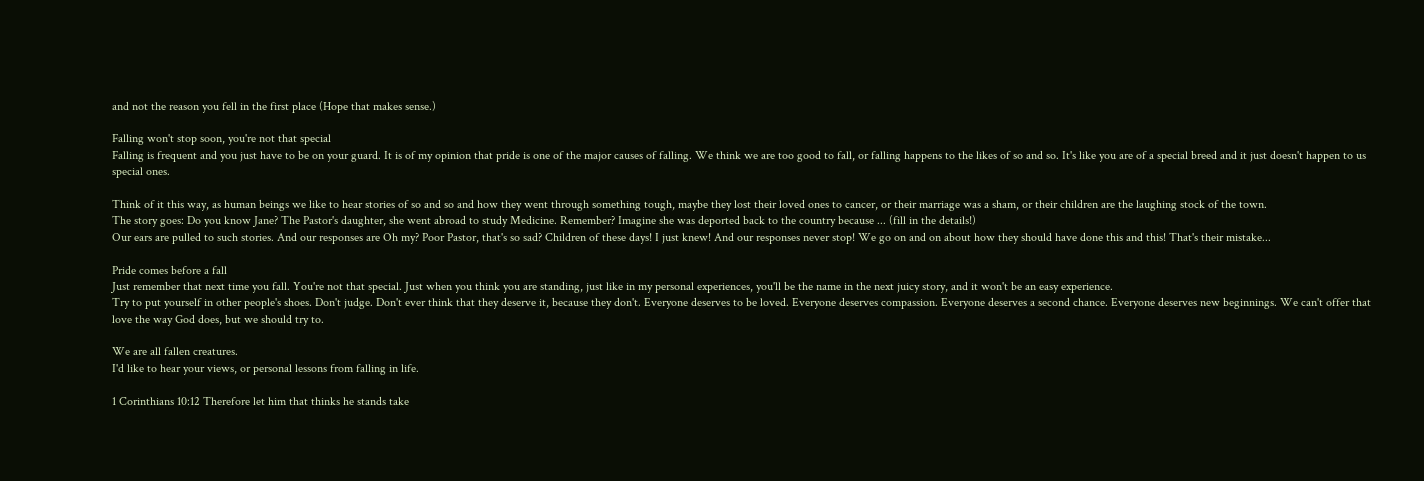and not the reason you fell in the first place (Hope that makes sense.)

Falling won't stop soon, you're not that special
Falling is frequent and you just have to be on your guard. It is of my opinion that pride is one of the major causes of falling. We think we are too good to fall, or falling happens to the likes of so and so. It's like you are of a special breed and it just doesn't happen to us special ones.

Think of it this way, as human beings we like to hear stories of so and so and how they went through something tough, maybe they lost their loved ones to cancer, or their marriage was a sham, or their children are the laughing stock of the town.
The story goes: Do you know Jane? The Pastor's daughter, she went abroad to study Medicine. Remember? Imagine she was deported back to the country because ... (fill in the details!)
Our ears are pulled to such stories. And our responses are Oh my? Poor Pastor, that's so sad? Children of these days! I just knew! And our responses never stop! We go on and on about how they should have done this and this! That's their mistake...

Pride comes before a fall
Just remember that next time you fall. You're not that special. Just when you think you are standing, just like in my personal experiences, you'll be the name in the next juicy story, and it won't be an easy experience.
Try to put yourself in other people's shoes. Don't judge. Don't ever think that they deserve it, because they don't. Everyone deserves to be loved. Everyone deserves compassion. Everyone deserves a second chance. Everyone deserves new beginnings. We can't offer that love the way God does, but we should try to.

We are all fallen creatures.
I'd like to hear your views, or personal lessons from falling in life.

1 Corinthians 10:12 Therefore let him that thinks he stands take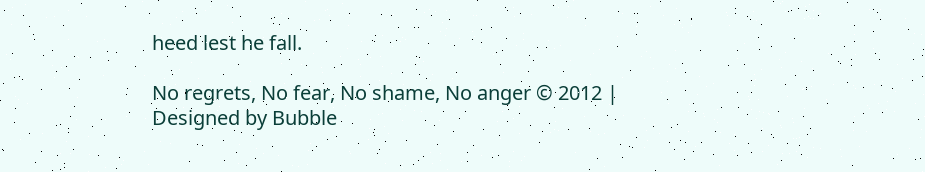heed lest he fall.

No regrets, No fear, No shame, No anger © 2012 | Designed by Bubble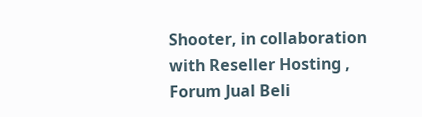Shooter, in collaboration with Reseller Hosting , Forum Jual Beli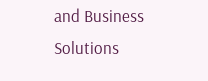and Business Solutions